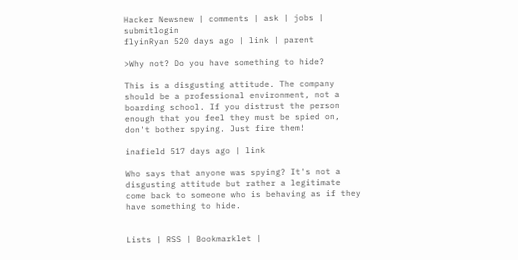Hacker Newsnew | comments | ask | jobs | submitlogin
flyinRyan 520 days ago | link | parent

>Why not? Do you have something to hide?

This is a disgusting attitude. The company should be a professional environment, not a boarding school. If you distrust the person enough that you feel they must be spied on, don't bother spying. Just fire them!

inafield 517 days ago | link

Who says that anyone was spying? It's not a disgusting attitude but rather a legitimate come back to someone who is behaving as if they have something to hide.


Lists | RSS | Bookmarklet |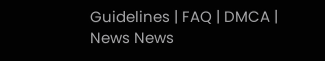Guidelines | FAQ | DMCA | News News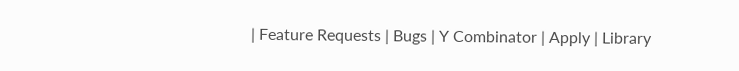| Feature Requests | Bugs | Y Combinator | Apply | Library